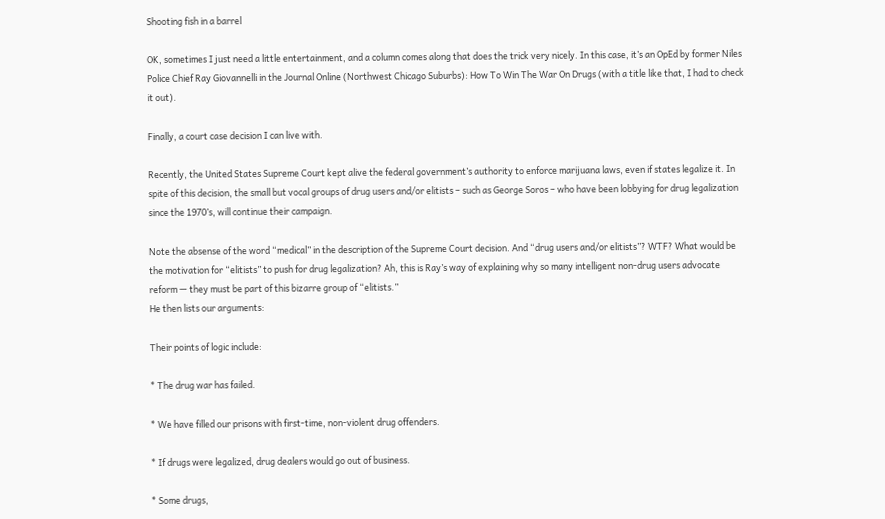Shooting fish in a barrel

OK, sometimes I just need a little entertainment, and a column comes along that does the trick very nicely. In this case, it’s an OpEd by former Niles Police Chief Ray Giovannelli in the Journal Online (Northwest Chicago Suburbs): How To Win The War On Drugs (with a title like that, I had to check it out).

Finally, a court case decision I can live with.

Recently, the United States Supreme Court kept alive the federal government’s authority to enforce marijuana laws, even if states legalize it. In spite of this decision, the small but vocal groups of drug users and/or elitists – such as George Soros – who have been lobbying for drug legalization since the 1970’s, will continue their campaign.

Note the absense of the word “medical” in the description of the Supreme Court decision. And “drug users and/or elitists”? WTF? What would be the motivation for “elitists” to push for drug legalization? Ah, this is Ray’s way of explaining why so many intelligent non-drug users advocate reform — they must be part of this bizarre group of “elitists.”
He then lists our arguments:

Their points of logic include:

* The drug war has failed.

* We have filled our prisons with first-time, non-violent drug offenders.

* If drugs were legalized, drug dealers would go out of business.

* Some drugs,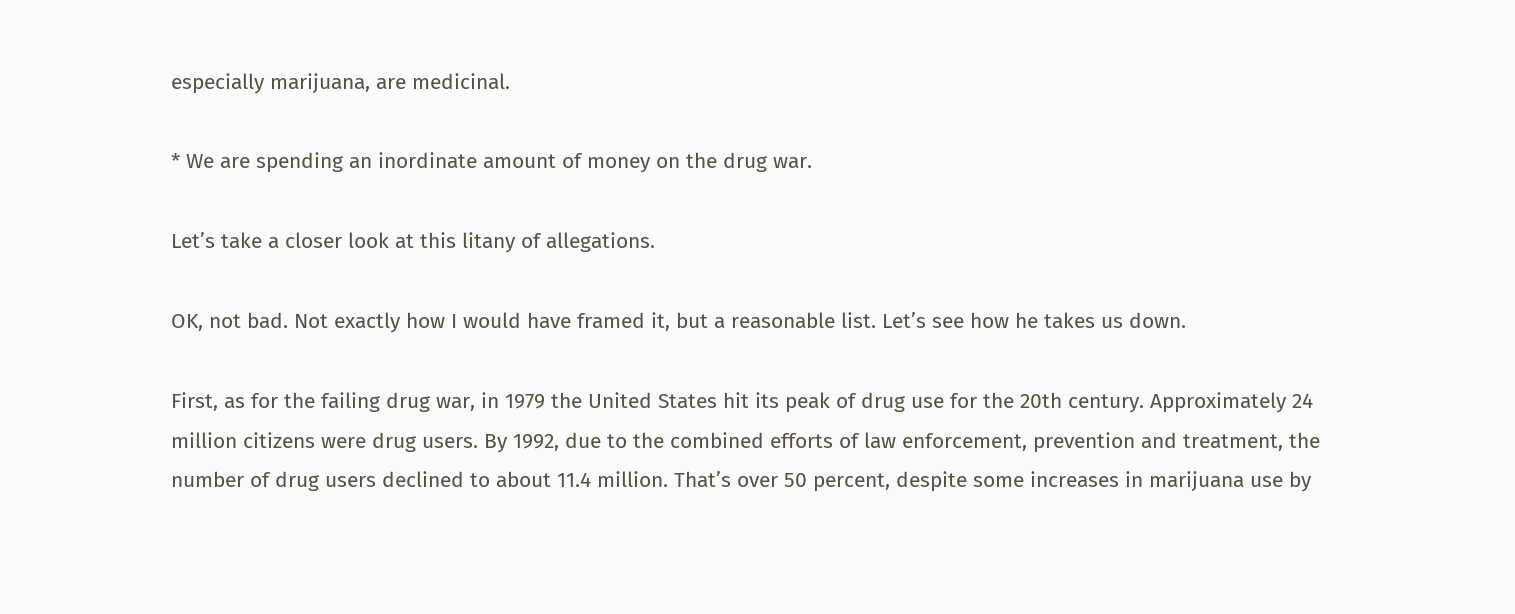especially marijuana, are medicinal.

* We are spending an inordinate amount of money on the drug war.

Let’s take a closer look at this litany of allegations.

OK, not bad. Not exactly how I would have framed it, but a reasonable list. Let’s see how he takes us down.

First, as for the failing drug war, in 1979 the United States hit its peak of drug use for the 20th century. Approximately 24 million citizens were drug users. By 1992, due to the combined efforts of law enforcement, prevention and treatment, the number of drug users declined to about 11.4 million. That’s over 50 percent, despite some increases in marijuana use by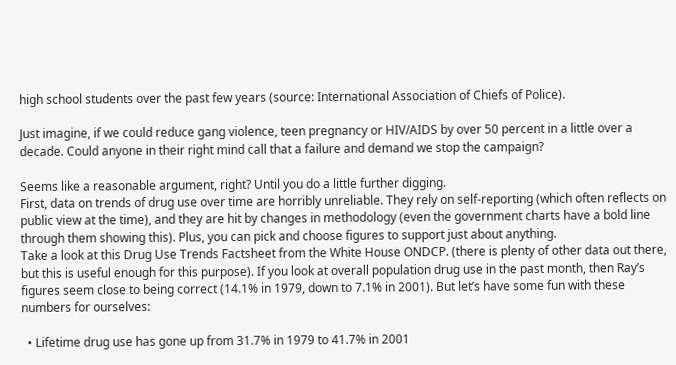high school students over the past few years (source: International Association of Chiefs of Police).

Just imagine, if we could reduce gang violence, teen pregnancy or HIV/AIDS by over 50 percent in a little over a decade. Could anyone in their right mind call that a failure and demand we stop the campaign?

Seems like a reasonable argument, right? Until you do a little further digging.
First, data on trends of drug use over time are horribly unreliable. They rely on self-reporting (which often reflects on public view at the time), and they are hit by changes in methodology (even the government charts have a bold line through them showing this). Plus, you can pick and choose figures to support just about anything.
Take a look at this Drug Use Trends Factsheet from the White House ONDCP. (there is plenty of other data out there, but this is useful enough for this purpose). If you look at overall population drug use in the past month, then Ray’s figures seem close to being correct (14.1% in 1979, down to 7.1% in 2001). But let’s have some fun with these numbers for ourselves:

  • Lifetime drug use has gone up from 31.7% in 1979 to 41.7% in 2001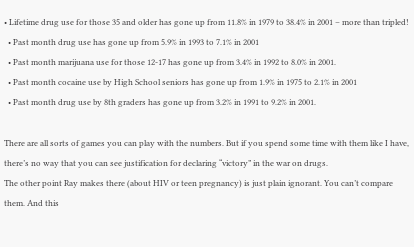• Lifetime drug use for those 35 and older has gone up from 11.8% in 1979 to 38.4% in 2001 – more than tripled!
  • Past month drug use has gone up from 5.9% in 1993 to 7.1% in 2001
  • Past month marijuana use for those 12-17 has gone up from 3.4% in 1992 to 8.0% in 2001.
  • Past month cocaine use by High School seniors has gone up from 1.9% in 1975 to 2.1% in 2001
  • Past month drug use by 8th graders has gone up from 3.2% in 1991 to 9.2% in 2001.

There are all sorts of games you can play with the numbers. But if you spend some time with them like I have, there’s no way that you can see justification for declaring “victory” in the war on drugs.
The other point Ray makes there (about HIV or teen pregnancy) is just plain ignorant. You can’t compare them. And this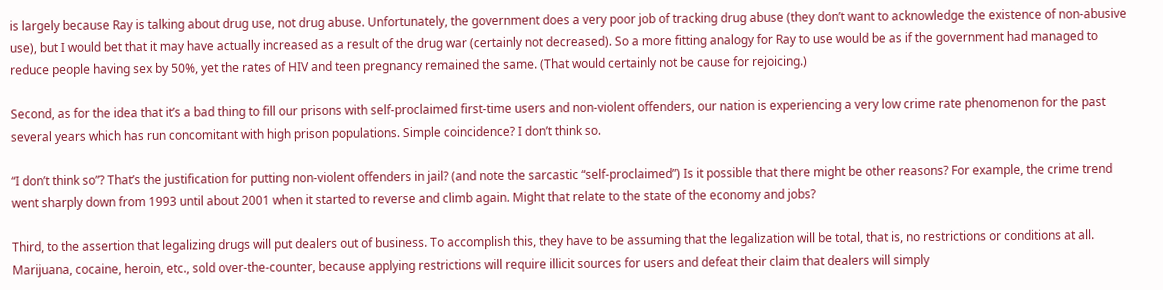is largely because Ray is talking about drug use, not drug abuse. Unfortunately, the government does a very poor job of tracking drug abuse (they don’t want to acknowledge the existence of non-abusive use), but I would bet that it may have actually increased as a result of the drug war (certainly not decreased). So a more fitting analogy for Ray to use would be as if the government had managed to reduce people having sex by 50%, yet the rates of HIV and teen pregnancy remained the same. (That would certainly not be cause for rejoicing.)

Second, as for the idea that it’s a bad thing to fill our prisons with self-proclaimed first-time users and non-violent offenders, our nation is experiencing a very low crime rate phenomenon for the past several years which has run concomitant with high prison populations. Simple coincidence? I don’t think so.

“I don’t think so”? That’s the justification for putting non-violent offenders in jail? (and note the sarcastic “self-proclaimed”) Is it possible that there might be other reasons? For example, the crime trend went sharply down from 1993 until about 2001 when it started to reverse and climb again. Might that relate to the state of the economy and jobs?

Third, to the assertion that legalizing drugs will put dealers out of business. To accomplish this, they have to be assuming that the legalization will be total, that is, no restrictions or conditions at all. Marijuana, cocaine, heroin, etc., sold over-the-counter, because applying restrictions will require illicit sources for users and defeat their claim that dealers will simply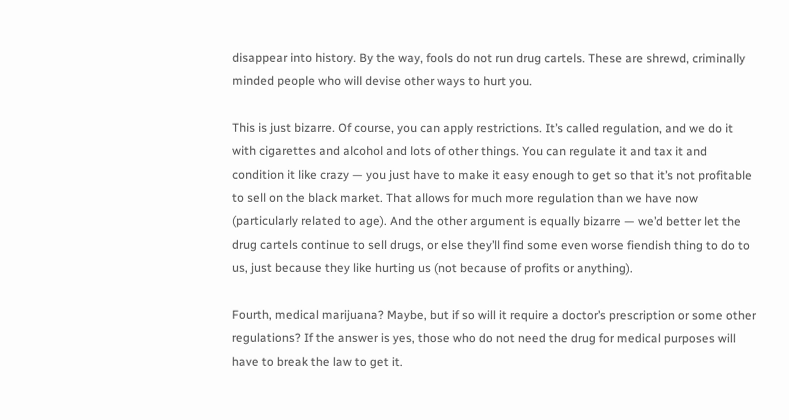disappear into history. By the way, fools do not run drug cartels. These are shrewd, criminally minded people who will devise other ways to hurt you.

This is just bizarre. Of course, you can apply restrictions. It’s called regulation, and we do it with cigarettes and alcohol and lots of other things. You can regulate it and tax it and condition it like crazy — you just have to make it easy enough to get so that it’s not profitable to sell on the black market. That allows for much more regulation than we have now (particularly related to age). And the other argument is equally bizarre — we’d better let the drug cartels continue to sell drugs, or else they’ll find some even worse fiendish thing to do to us, just because they like hurting us (not because of profits or anything).

Fourth, medical marijuana? Maybe, but if so will it require a doctor’s prescription or some other regulations? If the answer is yes, those who do not need the drug for medical purposes will have to break the law to get it.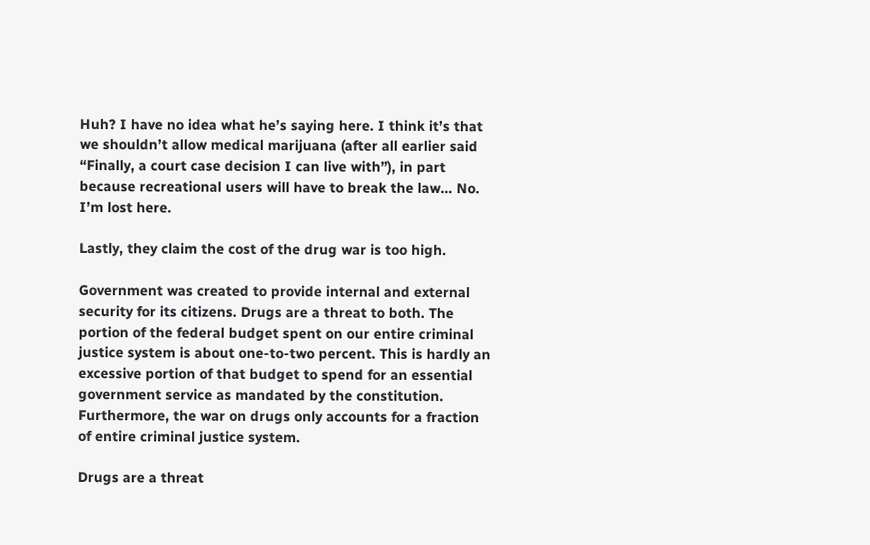Huh? I have no idea what he’s saying here. I think it’s that we shouldn’t allow medical marijuana (after all earlier said “Finally, a court case decision I can live with”), in part because recreational users will have to break the law… No. I’m lost here.

Lastly, they claim the cost of the drug war is too high.

Government was created to provide internal and external security for its citizens. Drugs are a threat to both. The portion of the federal budget spent on our entire criminal justice system is about one-to-two percent. This is hardly an excessive portion of that budget to spend for an essential government service as mandated by the constitution. Furthermore, the war on drugs only accounts for a fraction of entire criminal justice system.

Drugs are a threat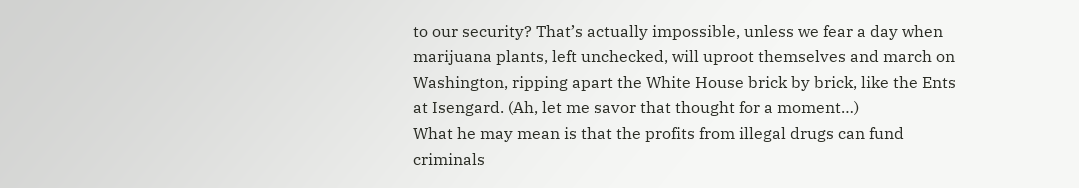to our security? That’s actually impossible, unless we fear a day when marijuana plants, left unchecked, will uproot themselves and march on Washington, ripping apart the White House brick by brick, like the Ents at Isengard. (Ah, let me savor that thought for a moment…)
What he may mean is that the profits from illegal drugs can fund criminals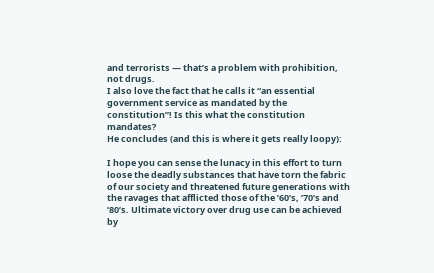and terrorists — that’s a problem with prohibition, not drugs.
I also love the fact that he calls it “an essential government service as mandated by the constitution”! Is this what the constitution mandates?
He concludes (and this is where it gets really loopy):

I hope you can sense the lunacy in this effort to turn loose the deadly substances that have torn the fabric of our society and threatened future generations with the ravages that afflicted those of the ’60’s, ’70’s and ’80’s. Ultimate victory over drug use can be achieved by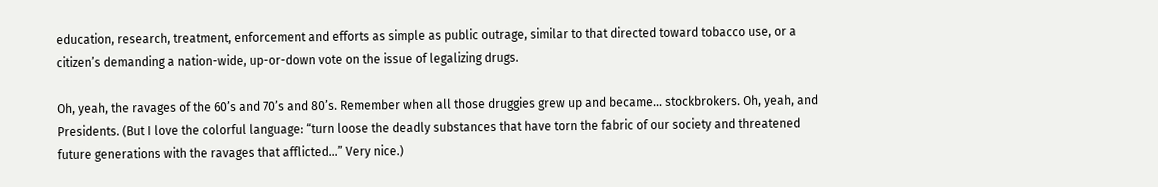education, research, treatment, enforcement and efforts as simple as public outrage, similar to that directed toward tobacco use, or a citizen’s demanding a nation-wide, up-or-down vote on the issue of legalizing drugs.

Oh, yeah, the ravages of the 60’s and 70’s and 80’s. Remember when all those druggies grew up and became… stockbrokers. Oh, yeah, and Presidents. (But I love the colorful language: “turn loose the deadly substances that have torn the fabric of our society and threatened future generations with the ravages that afflicted…” Very nice.)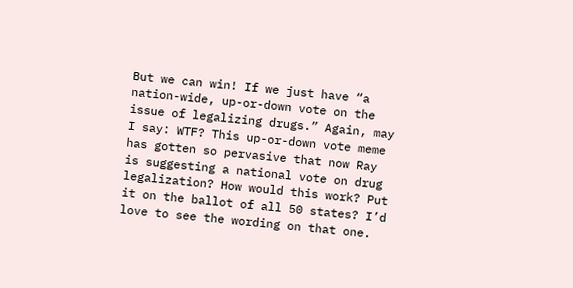But we can win! If we just have “a nation-wide, up-or-down vote on the issue of legalizing drugs.” Again, may I say: WTF? This up-or-down vote meme has gotten so pervasive that now Ray is suggesting a national vote on drug legalization? How would this work? Put it on the ballot of all 50 states? I’d love to see the wording on that one.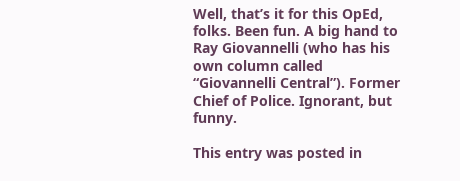Well, that’s it for this OpEd, folks. Been fun. A big hand to Ray Giovannelli (who has his own column called “Giovannelli Central”). Former Chief of Police. Ignorant, but funny.

This entry was posted in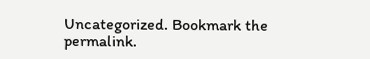Uncategorized. Bookmark the permalink.